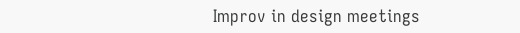Improv in design meetings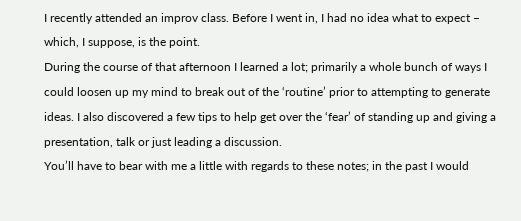I recently attended an improv class. Before I went in, I had no idea what to expect – which, I suppose, is the point.
During the course of that afternoon I learned a lot; primarily a whole bunch of ways I could loosen up my mind to break out of the ‘routine’ prior to attempting to generate ideas. I also discovered a few tips to help get over the ‘fear’ of standing up and giving a presentation, talk or just leading a discussion.
You’ll have to bear with me a little with regards to these notes; in the past I would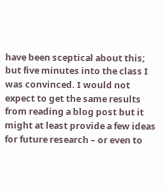have been sceptical about this; but five minutes into the class I was convinced. I would not expect to get the same results from reading a blog post but it might at least provide a few ideas for future research – or even to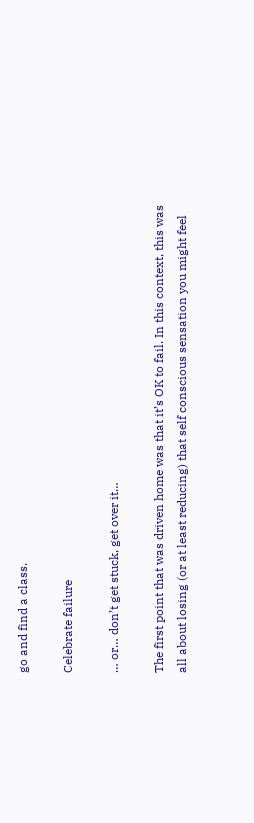go and find a class.

Celebrate failure

… or… don’t get stuck, get over it…

The first point that was driven home was that it’s OK to fail. In this context, this was all about losing (or at least reducing) that self conscious sensation you might feel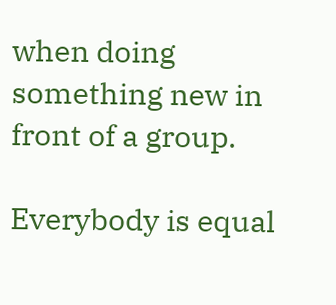when doing something new in front of a group.

Everybody is equal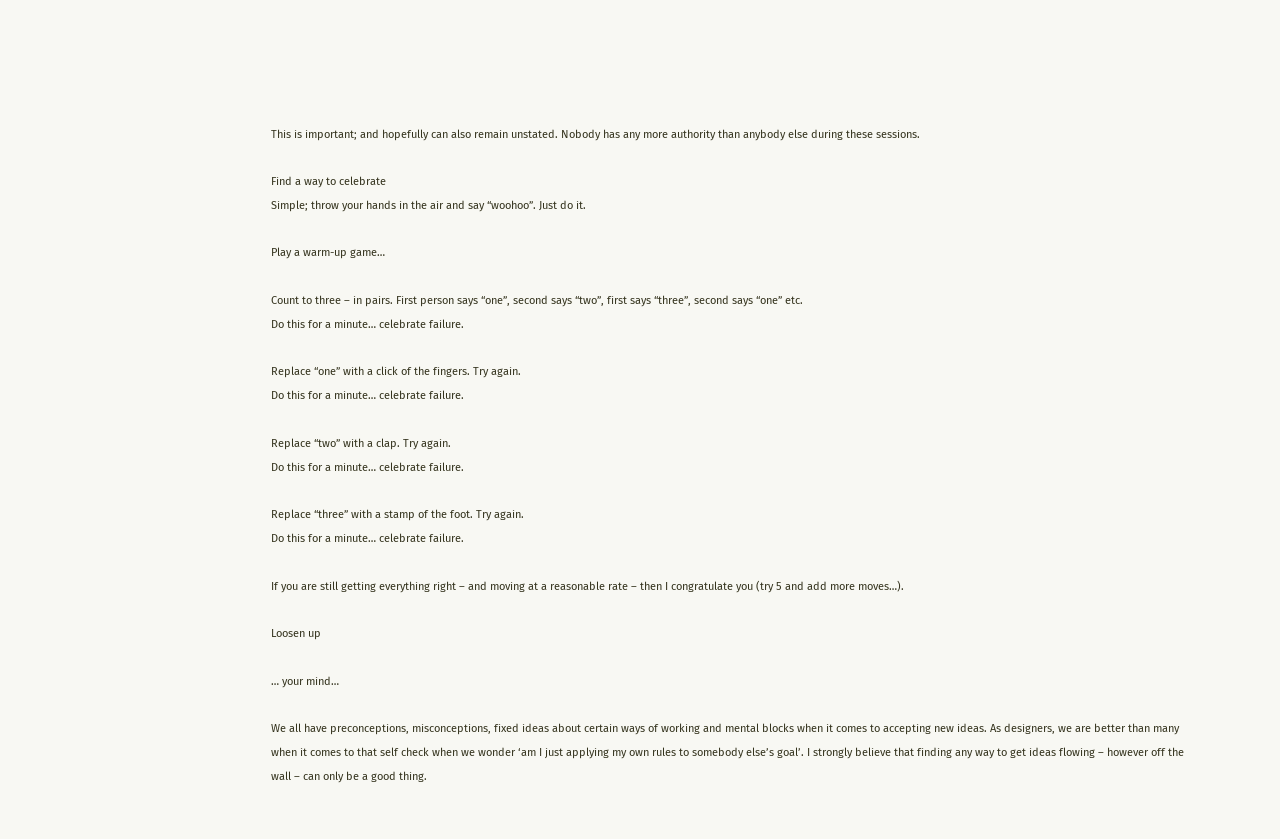This is important; and hopefully can also remain unstated. Nobody has any more authority than anybody else during these sessions.

Find a way to celebrate
Simple; throw your hands in the air and say “woohoo”. Just do it.

Play a warm-up game…

Count to three – in pairs. First person says “one”, second says “two”, first says “three”, second says “one” etc.
Do this for a minute… celebrate failure.

Replace “one” with a click of the fingers. Try again.
Do this for a minute… celebrate failure.

Replace “two” with a clap. Try again.
Do this for a minute… celebrate failure.

Replace “three” with a stamp of the foot. Try again.
Do this for a minute… celebrate failure.

If you are still getting everything right – and moving at a reasonable rate – then I congratulate you (try 5 and add more moves…).

Loosen up

… your mind…

We all have preconceptions, misconceptions, fixed ideas about certain ways of working and mental blocks when it comes to accepting new ideas. As designers, we are better than many when it comes to that self check when we wonder ‘am I just applying my own rules to somebody else’s goal’. I strongly believe that finding any way to get ideas flowing – however off the wall – can only be a good thing.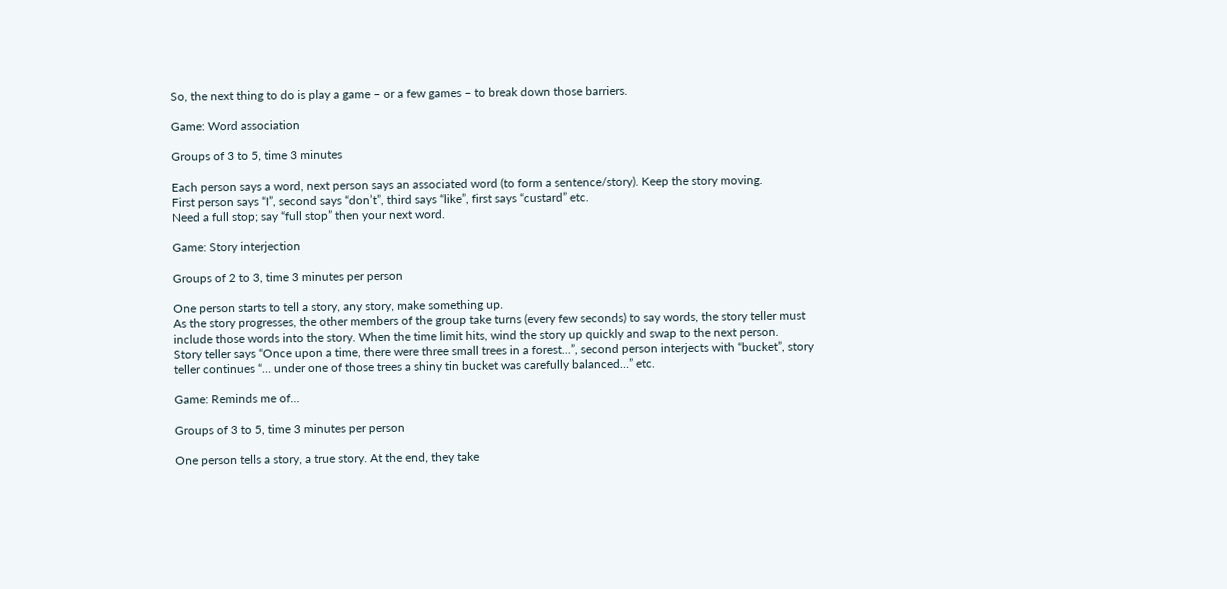So, the next thing to do is play a game – or a few games – to break down those barriers.

Game: Word association

Groups of 3 to 5, time 3 minutes

Each person says a word, next person says an associated word (to form a sentence/story). Keep the story moving.
First person says “I”, second says “don’t”, third says “like”, first says “custard” etc.
Need a full stop; say “full stop” then your next word.

Game: Story interjection

Groups of 2 to 3, time 3 minutes per person

One person starts to tell a story, any story, make something up.
As the story progresses, the other members of the group take turns (every few seconds) to say words, the story teller must include those words into the story. When the time limit hits, wind the story up quickly and swap to the next person.
Story teller says “Once upon a time, there were three small trees in a forest…”, second person interjects with “bucket”, story teller continues “… under one of those trees a shiny tin bucket was carefully balanced…” etc.

Game: Reminds me of…

Groups of 3 to 5, time 3 minutes per person

One person tells a story, a true story. At the end, they take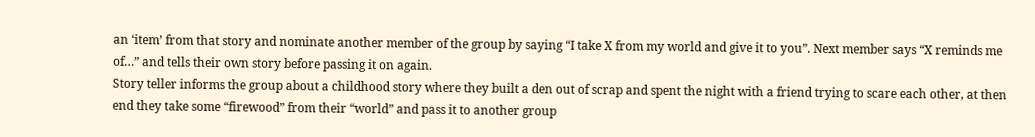an ‘item’ from that story and nominate another member of the group by saying “I take X from my world and give it to you”. Next member says “X reminds me of…” and tells their own story before passing it on again.
Story teller informs the group about a childhood story where they built a den out of scrap and spent the night with a friend trying to scare each other, at then end they take some “firewood” from their “world” and pass it to another group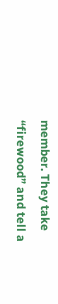member. They take “firewood” and tell a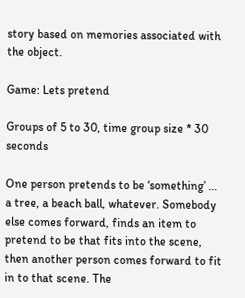story based on memories associated with the object.

Game: Lets pretend

Groups of 5 to 30, time group size * 30 seconds

One person pretends to be ‘something’ … a tree, a beach ball, whatever. Somebody else comes forward, finds an item to pretend to be that fits into the scene, then another person comes forward to fit in to that scene. The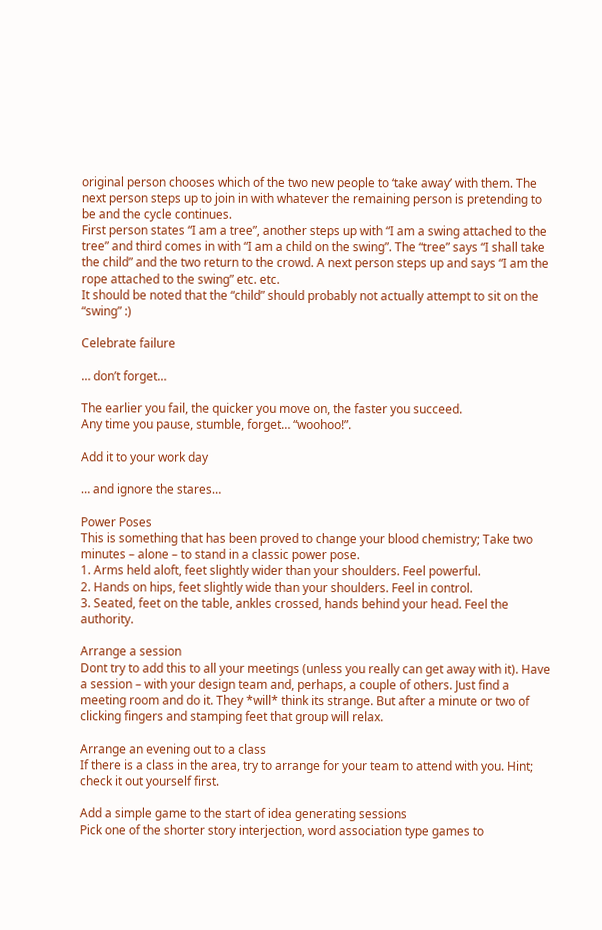original person chooses which of the two new people to ‘take away’ with them. The next person steps up to join in with whatever the remaining person is pretending to be and the cycle continues.
First person states “I am a tree”, another steps up with “I am a swing attached to the tree” and third comes in with “I am a child on the swing”. The “tree” says “I shall take the child” and the two return to the crowd. A next person steps up and says “I am the rope attached to the swing” etc. etc.
It should be noted that the “child” should probably not actually attempt to sit on the “swing” :)

Celebrate failure

… don’t forget…

The earlier you fail, the quicker you move on, the faster you succeed.
Any time you pause, stumble, forget… “woohoo!”.

Add it to your work day

… and ignore the stares…

Power Poses
This is something that has been proved to change your blood chemistry; Take two minutes – alone – to stand in a classic power pose.
1. Arms held aloft, feet slightly wider than your shoulders. Feel powerful.
2. Hands on hips, feet slightly wide than your shoulders. Feel in control.
3. Seated, feet on the table, ankles crossed, hands behind your head. Feel the authority.

Arrange a session
Dont try to add this to all your meetings (unless you really can get away with it). Have a session – with your design team and, perhaps, a couple of others. Just find a meeting room and do it. They *will* think its strange. But after a minute or two of clicking fingers and stamping feet that group will relax.

Arrange an evening out to a class
If there is a class in the area, try to arrange for your team to attend with you. Hint; check it out yourself first.

Add a simple game to the start of idea generating sessions
Pick one of the shorter story interjection, word association type games to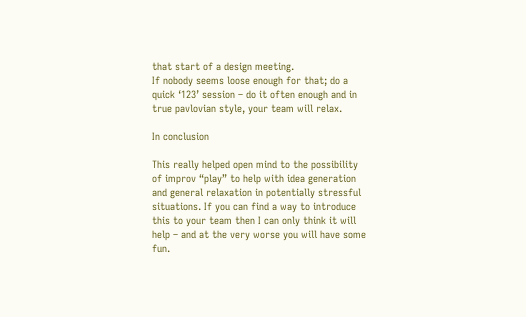that start of a design meeting.
If nobody seems loose enough for that; do a quick ‘123’ session – do it often enough and in true pavlovian style, your team will relax.

In conclusion

This really helped open mind to the possibility of improv “play” to help with idea generation and general relaxation in potentially stressful situations. If you can find a way to introduce this to your team then I can only think it will help – and at the very worse you will have some fun.